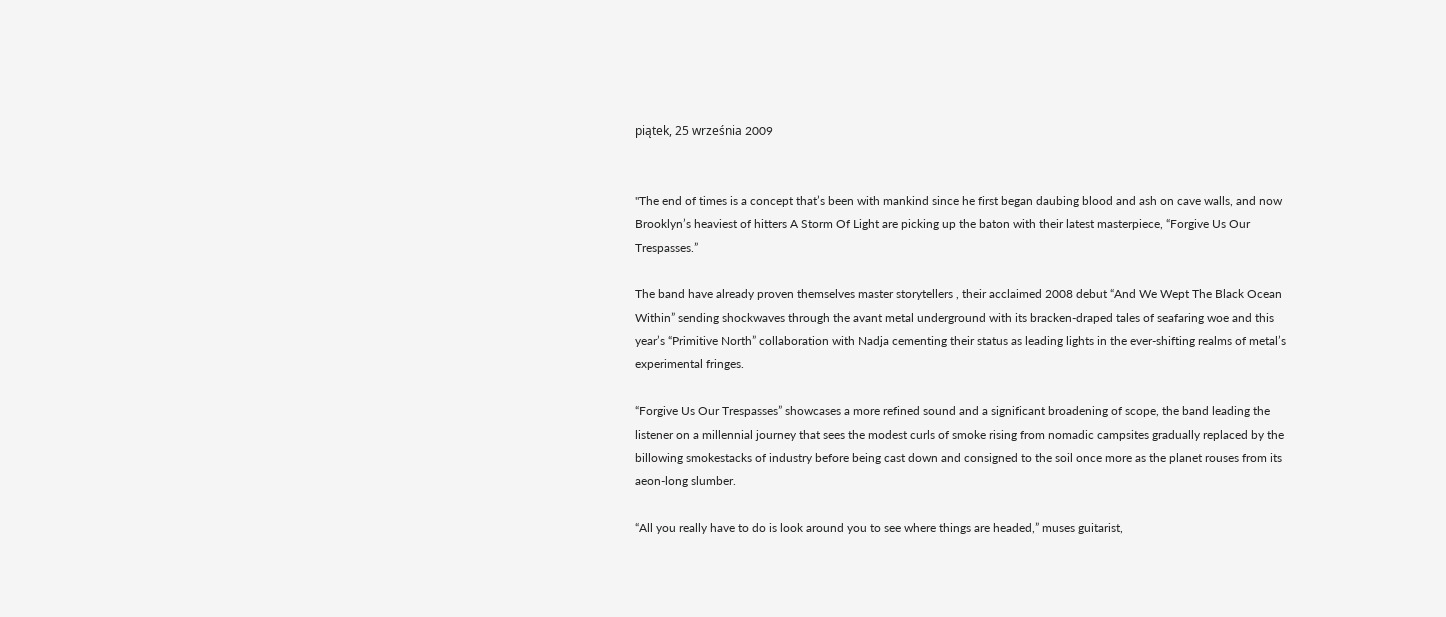piątek, 25 września 2009


"The end of times is a concept that’s been with mankind since he first began daubing blood and ash on cave walls, and now Brooklyn’s heaviest of hitters A Storm Of Light are picking up the baton with their latest masterpiece, “Forgive Us Our Trespasses.”

The band have already proven themselves master storytellers , their acclaimed 2008 debut “And We Wept The Black Ocean Within” sending shockwaves through the avant metal underground with its bracken-draped tales of seafaring woe and this year’s “Primitive North” collaboration with Nadja cementing their status as leading lights in the ever-shifting realms of metal’s experimental fringes.

“Forgive Us Our Trespasses” showcases a more refined sound and a significant broadening of scope, the band leading the listener on a millennial journey that sees the modest curls of smoke rising from nomadic campsites gradually replaced by the billowing smokestacks of industry before being cast down and consigned to the soil once more as the planet rouses from its aeon-long slumber.

“All you really have to do is look around you to see where things are headed,” muses guitarist,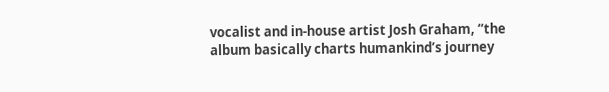vocalist and in-house artist Josh Graham, “the album basically charts humankind’s journey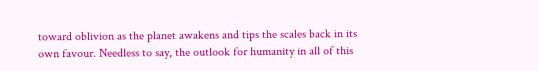toward oblivion as the planet awakens and tips the scales back in its own favour. Needless to say, the outlook for humanity in all of this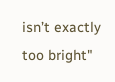isn’t exactly too bright"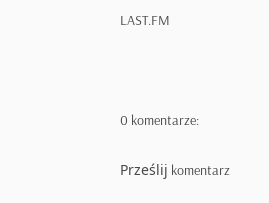LAST.FM



0 komentarze:

Prześlij komentarz